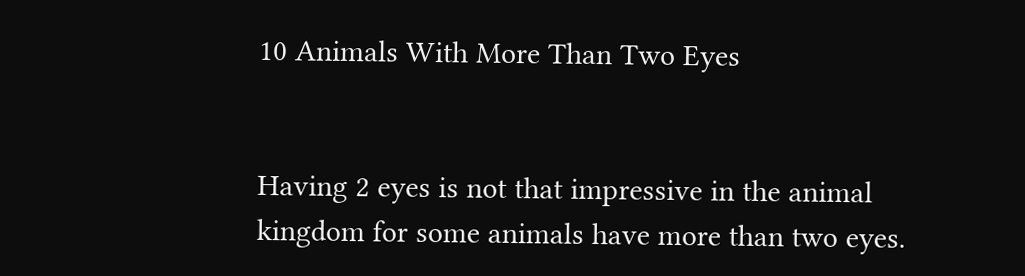10 Animals With More Than Two Eyes


Having 2 eyes is not that impressive in the animal kingdom for some animals have more than two eyes.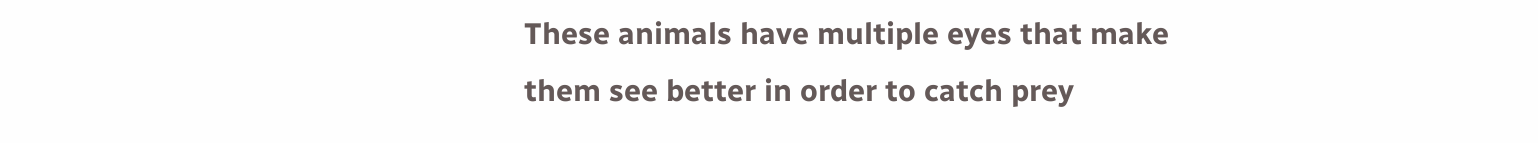These animals have multiple eyes that make them see better in order to catch prey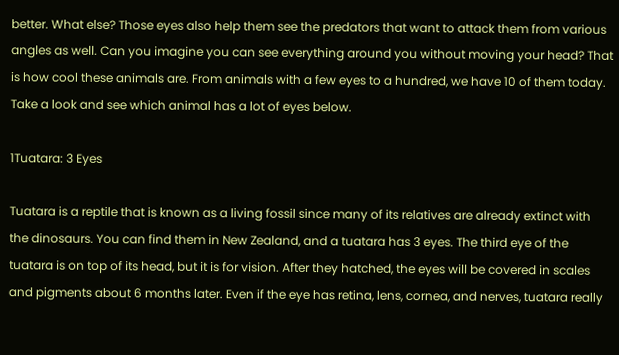better. What else? Those eyes also help them see the predators that want to attack them from various angles as well. Can you imagine you can see everything around you without moving your head? That is how cool these animals are. From animals with a few eyes to a hundred, we have 10 of them today. Take a look and see which animal has a lot of eyes below.

1Tuatara: 3 Eyes

Tuatara is a reptile that is known as a living fossil since many of its relatives are already extinct with the dinosaurs. You can find them in New Zealand, and a tuatara has 3 eyes. The third eye of the tuatara is on top of its head, but it is for vision. After they hatched, the eyes will be covered in scales and pigments about 6 months later. Even if the eye has retina, lens, cornea, and nerves, tuatara really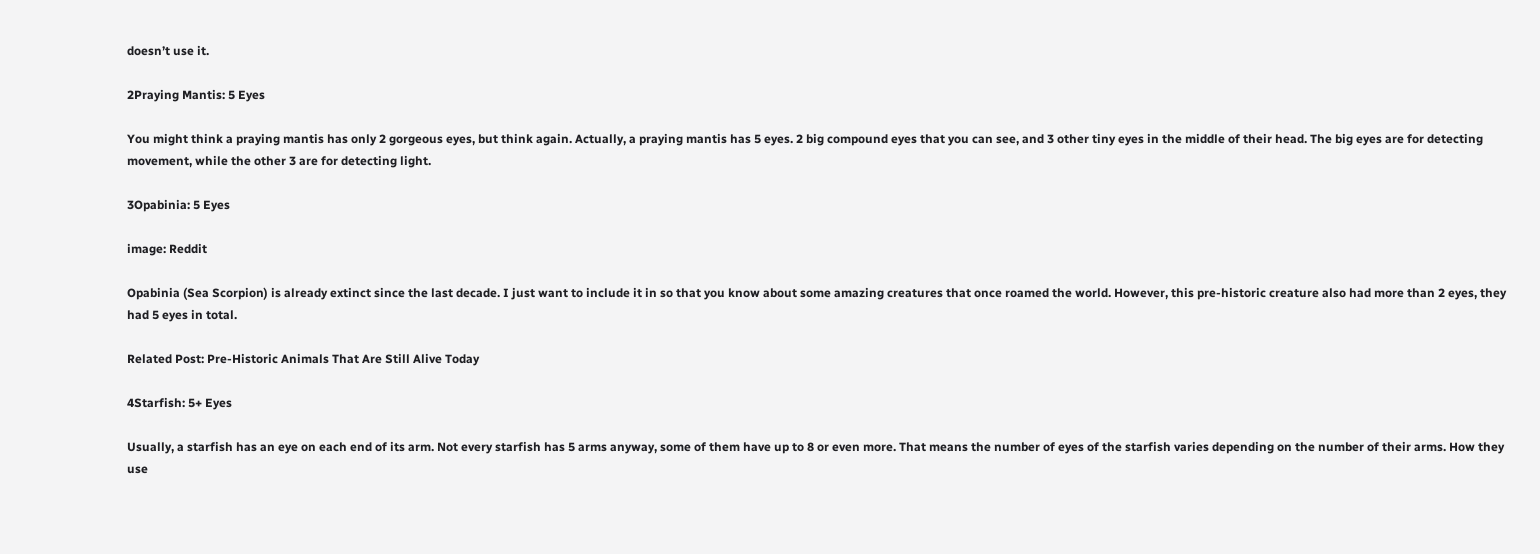doesn’t use it.

2Praying Mantis: 5 Eyes

You might think a praying mantis has only 2 gorgeous eyes, but think again. Actually, a praying mantis has 5 eyes. 2 big compound eyes that you can see, and 3 other tiny eyes in the middle of their head. The big eyes are for detecting movement, while the other 3 are for detecting light.

3Opabinia: 5 Eyes

image: Reddit

Opabinia (Sea Scorpion) is already extinct since the last decade. I just want to include it in so that you know about some amazing creatures that once roamed the world. However, this pre-historic creature also had more than 2 eyes, they had 5 eyes in total.

Related Post: Pre-Historic Animals That Are Still Alive Today

4Starfish: 5+ Eyes

Usually, a starfish has an eye on each end of its arm. Not every starfish has 5 arms anyway, some of them have up to 8 or even more. That means the number of eyes of the starfish varies depending on the number of their arms. How they use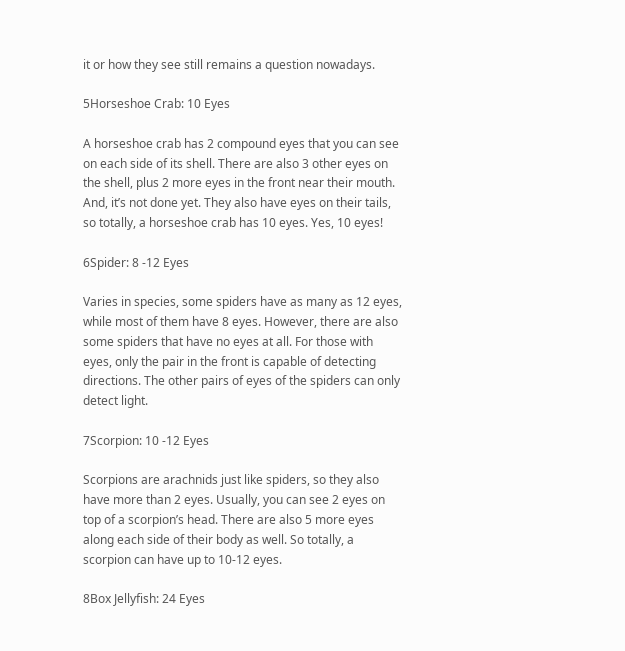it or how they see still remains a question nowadays.

5Horseshoe Crab: 10 Eyes

A horseshoe crab has 2 compound eyes that you can see on each side of its shell. There are also 3 other eyes on the shell, plus 2 more eyes in the front near their mouth. And, it’s not done yet. They also have eyes on their tails, so totally, a horseshoe crab has 10 eyes. Yes, 10 eyes!

6Spider: 8 -12 Eyes

Varies in species, some spiders have as many as 12 eyes, while most of them have 8 eyes. However, there are also some spiders that have no eyes at all. For those with eyes, only the pair in the front is capable of detecting directions. The other pairs of eyes of the spiders can only detect light.

7Scorpion: 10 -12 Eyes

Scorpions are arachnids just like spiders, so they also have more than 2 eyes. Usually, you can see 2 eyes on top of a scorpion’s head. There are also 5 more eyes along each side of their body as well. So totally, a scorpion can have up to 10-12 eyes.

8Box Jellyfish: 24 Eyes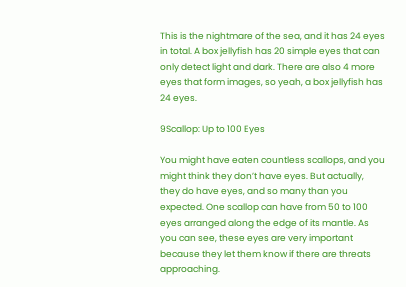This is the nightmare of the sea, and it has 24 eyes in total. A box jellyfish has 20 simple eyes that can only detect light and dark. There are also 4 more eyes that form images, so yeah, a box jellyfish has 24 eyes.

9Scallop: Up to 100 Eyes

You might have eaten countless scallops, and you might think they don’t have eyes. But actually, they do have eyes, and so many than you expected. One scallop can have from 50 to 100 eyes arranged along the edge of its mantle. As you can see, these eyes are very important because they let them know if there are threats approaching.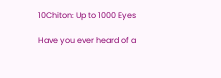10Chiton: Up to 1000 Eyes

Have you ever heard of a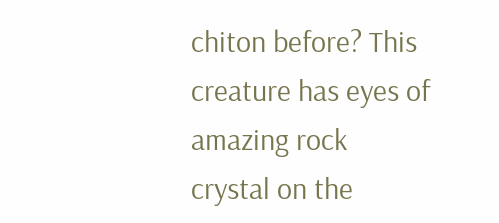chiton before? This creature has eyes of amazing rock crystal on the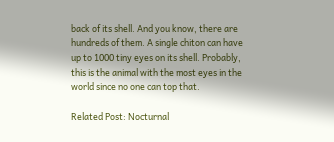back of its shell. And you know, there are hundreds of them. A single chiton can have up to 1000 tiny eyes on its shell. Probably, this is the animal with the most eyes in the world since no one can top that.

Related Post: Nocturnal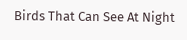Birds That Can See At Night